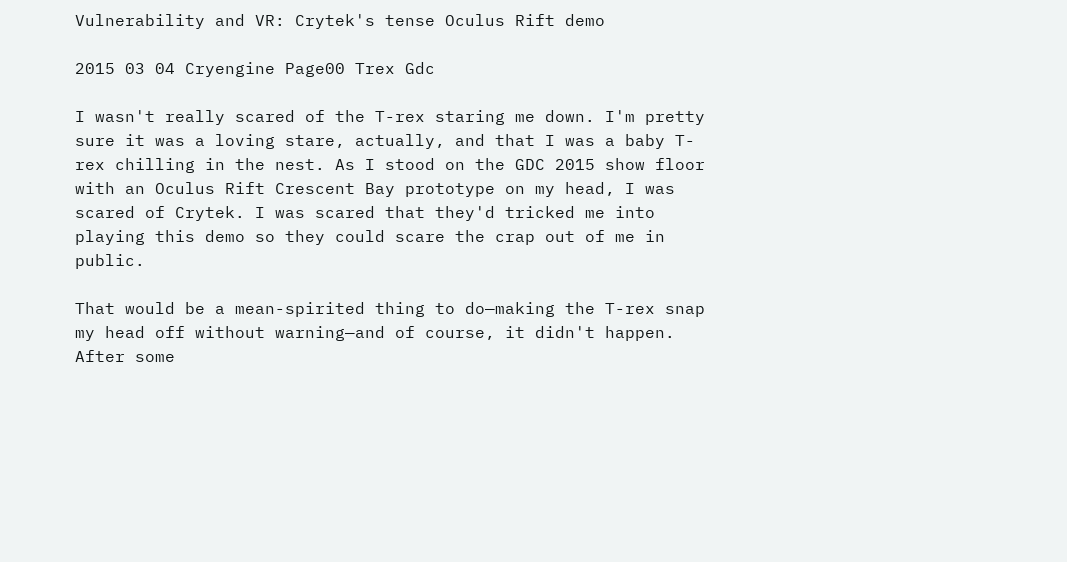Vulnerability and VR: Crytek's tense Oculus Rift demo

2015 03 04 Cryengine Page00 Trex Gdc

I wasn't really scared of the T-rex staring me down. I'm pretty sure it was a loving stare, actually, and that I was a baby T-rex chilling in the nest. As I stood on the GDC 2015 show floor with an Oculus Rift Crescent Bay prototype on my head, I was scared of Crytek. I was scared that they'd tricked me into playing this demo so they could scare the crap out of me in public.

That would be a mean-spirited thing to do—making the T-rex snap my head off without warning—and of course, it didn't happen. After some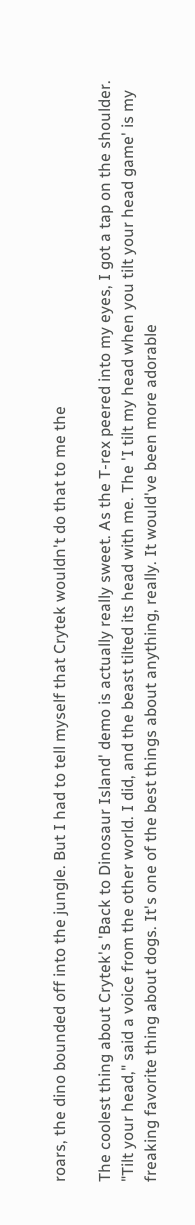roars, the dino bounded off into the jungle. But I had to tell myself that Crytek wouldn't do that to me the

The coolest thing about Crytek's 'Back to Dinosaur Island' demo is actually really sweet. As the T-rex peered into my eyes, I got a tap on the shoulder. "Tilt your head," said a voice from the other world. I did, and the beast tilted its head with me. The 'I tilt my head when you tilt your head game' is my freaking favorite thing about dogs. It's one of the best things about anything, really. It would've been more adorable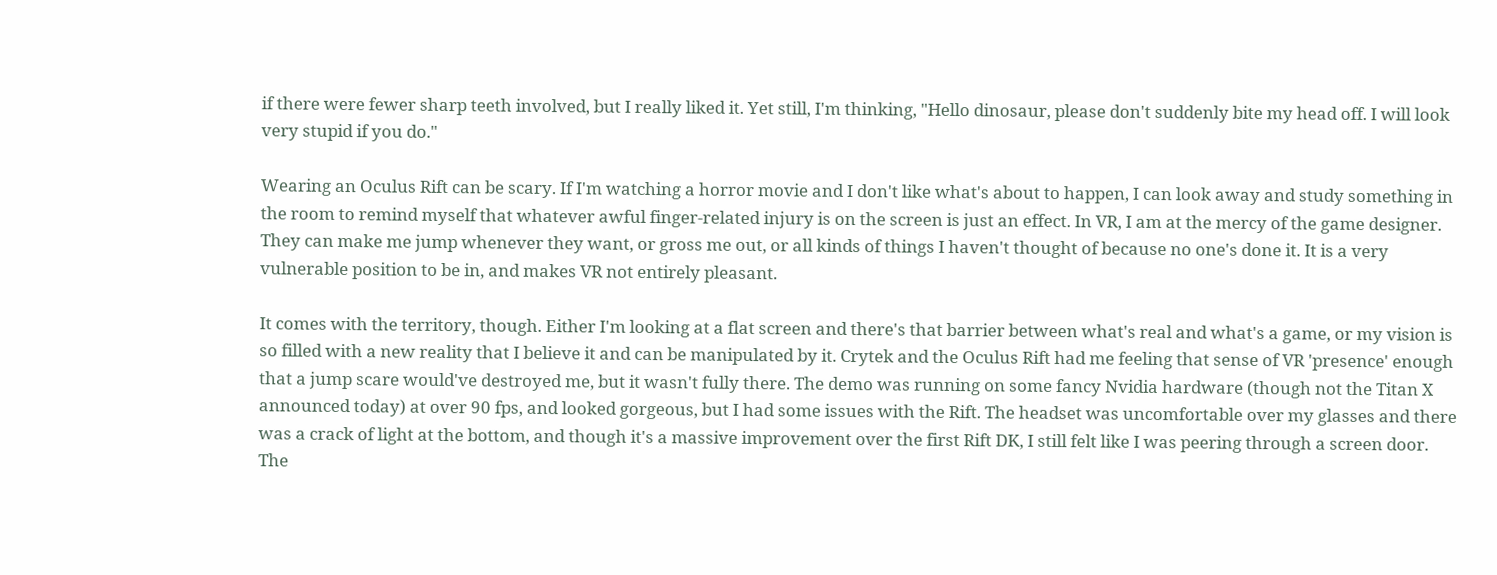if there were fewer sharp teeth involved, but I really liked it. Yet still, I'm thinking, "Hello dinosaur, please don't suddenly bite my head off. I will look very stupid if you do."

Wearing an Oculus Rift can be scary. If I'm watching a horror movie and I don't like what's about to happen, I can look away and study something in the room to remind myself that whatever awful finger-related injury is on the screen is just an effect. In VR, I am at the mercy of the game designer. They can make me jump whenever they want, or gross me out, or all kinds of things I haven't thought of because no one's done it. It is a very vulnerable position to be in, and makes VR not entirely pleasant.

It comes with the territory, though. Either I'm looking at a flat screen and there's that barrier between what's real and what's a game, or my vision is so filled with a new reality that I believe it and can be manipulated by it. Crytek and the Oculus Rift had me feeling that sense of VR 'presence' enough that a jump scare would've destroyed me, but it wasn't fully there. The demo was running on some fancy Nvidia hardware (though not the Titan X announced today) at over 90 fps, and looked gorgeous, but I had some issues with the Rift. The headset was uncomfortable over my glasses and there was a crack of light at the bottom, and though it's a massive improvement over the first Rift DK, I still felt like I was peering through a screen door. The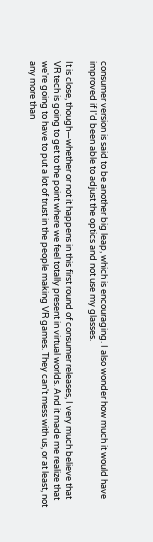consumer version is said to be another big leap, which is encouraging. I also wonder how much it would have improved if I'd been able to adjust the optics and not use my glasses.

It is close, though—whether or not it happens in this first round of consumer releases, I very much believe that VR tech is going to get to the point where we feel totally present in virtual worlds. And it made me realize that we're going to have to put a lot of trust in the people making VR games. They can't mess with us, or at least, not any more than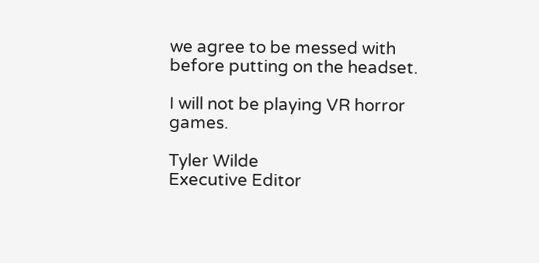we agree to be messed with before putting on the headset.

I will not be playing VR horror games.

Tyler Wilde
Executive Editor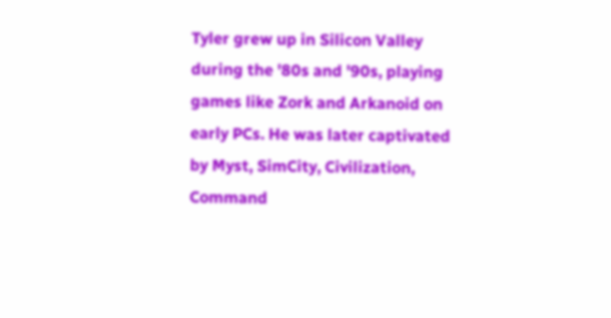Tyler grew up in Silicon Valley during the '80s and '90s, playing games like Zork and Arkanoid on early PCs. He was later captivated by Myst, SimCity, Civilization, Command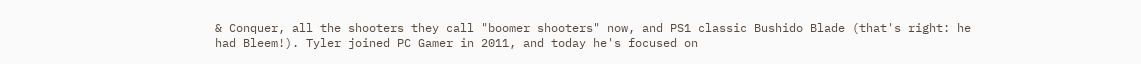& Conquer, all the shooters they call "boomer shooters" now, and PS1 classic Bushido Blade (that's right: he had Bleem!). Tyler joined PC Gamer in 2011, and today he's focused on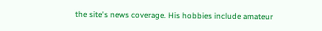the site's news coverage. His hobbies include amateur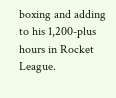boxing and adding to his 1,200-plus hours in Rocket League.